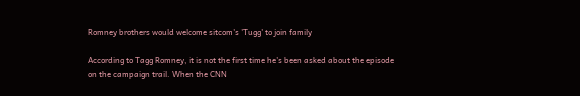Romney brothers would welcome sitcom's 'Tugg' to join family

According to Tagg Romney, it is not the first time he's been asked about the episode on the campaign trail. When the CNN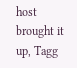host brought it up, Tagg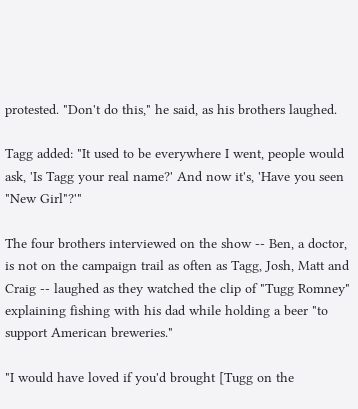protested. "Don't do this," he said, as his brothers laughed.

Tagg added: "It used to be everywhere I went, people would ask, 'Is Tagg your real name?' And now it's, 'Have you seen "New Girl"?'"

The four brothers interviewed on the show -- Ben, a doctor, is not on the campaign trail as often as Tagg, Josh, Matt and Craig -- laughed as they watched the clip of "Tugg Romney" explaining fishing with his dad while holding a beer "to support American breweries."

"I would have loved if you'd brought [Tugg on the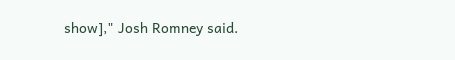show]," Josh Romney said.